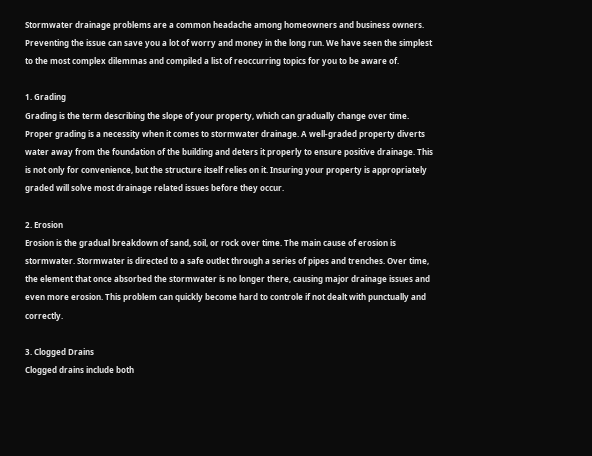Stormwater drainage problems are a common headache among homeowners and business owners. Preventing the issue can save you a lot of worry and money in the long run. We have seen the simplest to the most complex dilemmas and compiled a list of reoccurring topics for you to be aware of.

1. Grading
Grading is the term describing the slope of your property, which can gradually change over time. Proper grading is a necessity when it comes to stormwater drainage. A well-graded property diverts water away from the foundation of the building and deters it properly to ensure positive drainage. This is not only for convenience, but the structure itself relies on it. Insuring your property is appropriately graded will solve most drainage related issues before they occur.

2. Erosion
Erosion is the gradual breakdown of sand, soil, or rock over time. The main cause of erosion is stormwater. Stormwater is directed to a safe outlet through a series of pipes and trenches. Over time, the element that once absorbed the stormwater is no longer there, causing major drainage issues and even more erosion. This problem can quickly become hard to controle if not dealt with punctually and correctly.

3. Clogged Drains
Clogged drains include both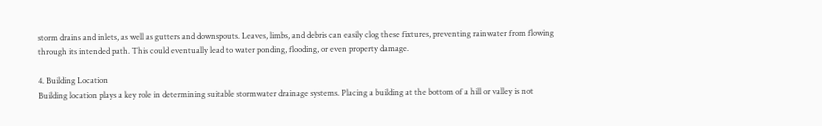storm drains and inlets, as well as gutters and downspouts. Leaves, limbs, and debris can easily clog these fixtures, preventing rainwater from flowing through its intended path. This could eventually lead to water ponding, flooding, or even property damage.

4. Building Location
Building location plays a key role in determining suitable stormwater drainage systems. Placing a building at the bottom of a hill or valley is not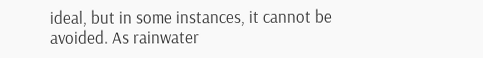ideal, but in some instances, it cannot be avoided. As rainwater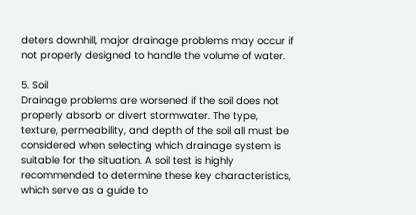deters downhill, major drainage problems may occur if not properly designed to handle the volume of water.

5. Soil
Drainage problems are worsened if the soil does not properly absorb or divert stormwater. The type, texture, permeability, and depth of the soil all must be considered when selecting which drainage system is suitable for the situation. A soil test is highly recommended to determine these key characteristics, which serve as a guide to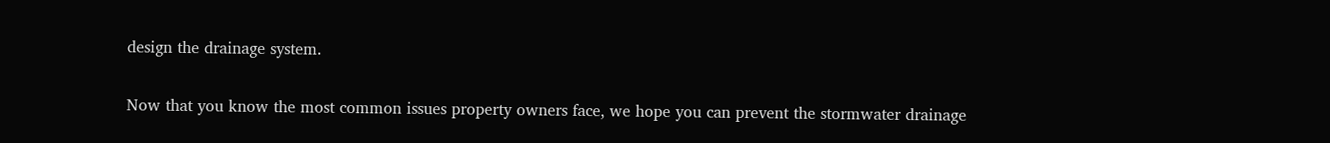design the drainage system.

Now that you know the most common issues property owners face, we hope you can prevent the stormwater drainage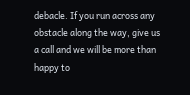debacle. If you run across any obstacle along the way, give us a call and we will be more than happy to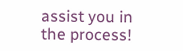assist you in the process!